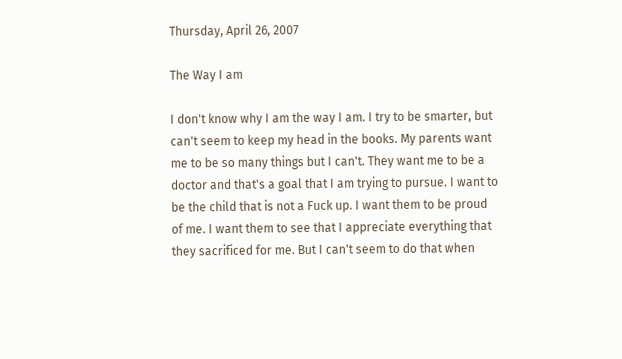Thursday, April 26, 2007

The Way I am

I don't know why I am the way I am. I try to be smarter, but can't seem to keep my head in the books. My parents want me to be so many things but I can't. They want me to be a doctor and that's a goal that I am trying to pursue. I want to be the child that is not a Fuck up. I want them to be proud of me. I want them to see that I appreciate everything that they sacrificed for me. But I can't seem to do that when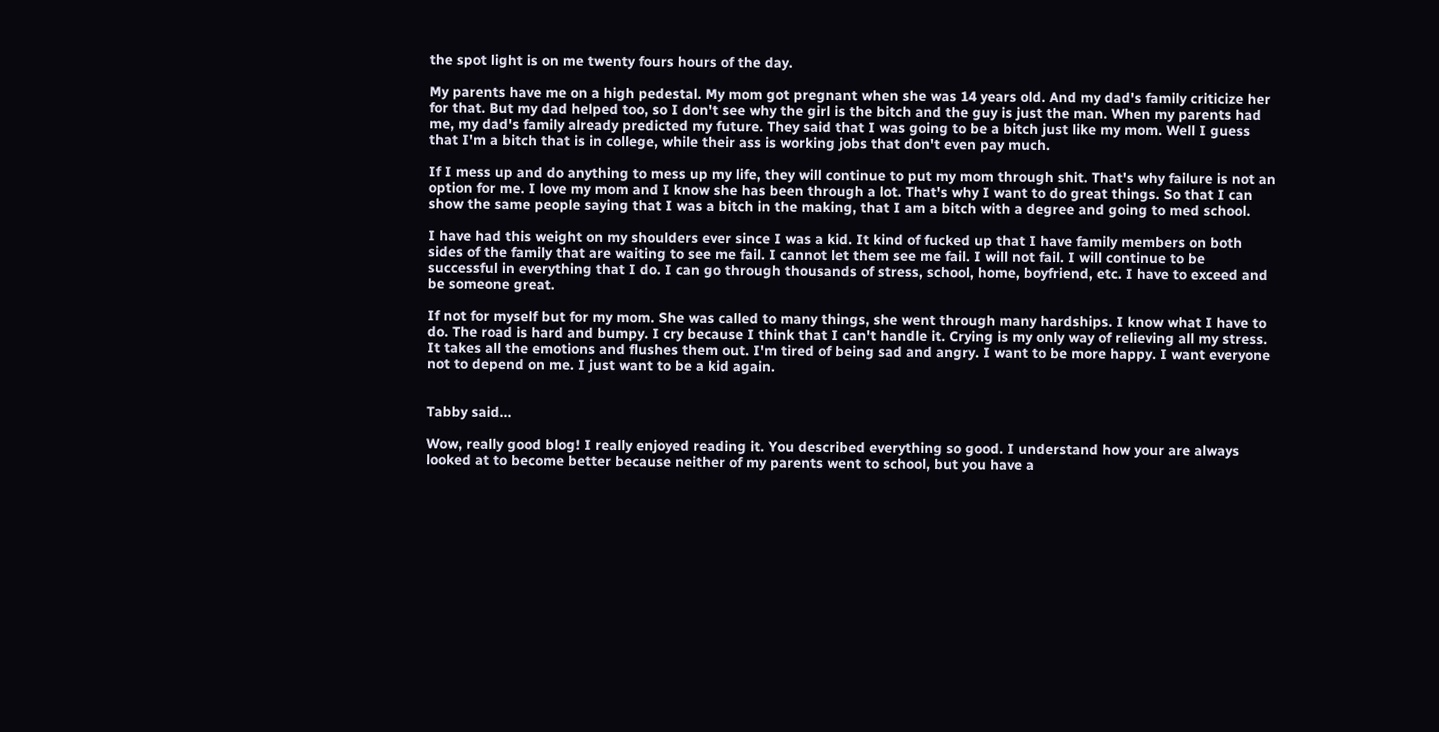the spot light is on me twenty fours hours of the day.

My parents have me on a high pedestal. My mom got pregnant when she was 14 years old. And my dad's family criticize her for that. But my dad helped too, so I don't see why the girl is the bitch and the guy is just the man. When my parents had me, my dad's family already predicted my future. They said that I was going to be a bitch just like my mom. Well I guess that I'm a bitch that is in college, while their ass is working jobs that don't even pay much.

If I mess up and do anything to mess up my life, they will continue to put my mom through shit. That's why failure is not an option for me. I love my mom and I know she has been through a lot. That's why I want to do great things. So that I can show the same people saying that I was a bitch in the making, that I am a bitch with a degree and going to med school.

I have had this weight on my shoulders ever since I was a kid. It kind of fucked up that I have family members on both sides of the family that are waiting to see me fail. I cannot let them see me fail. I will not fail. I will continue to be successful in everything that I do. I can go through thousands of stress, school, home, boyfriend, etc. I have to exceed and be someone great.

If not for myself but for my mom. She was called to many things, she went through many hardships. I know what I have to do. The road is hard and bumpy. I cry because I think that I can't handle it. Crying is my only way of relieving all my stress. It takes all the emotions and flushes them out. I'm tired of being sad and angry. I want to be more happy. I want everyone not to depend on me. I just want to be a kid again.


Tabby said...

Wow, really good blog! I really enjoyed reading it. You described everything so good. I understand how your are always looked at to become better because neither of my parents went to school, but you have a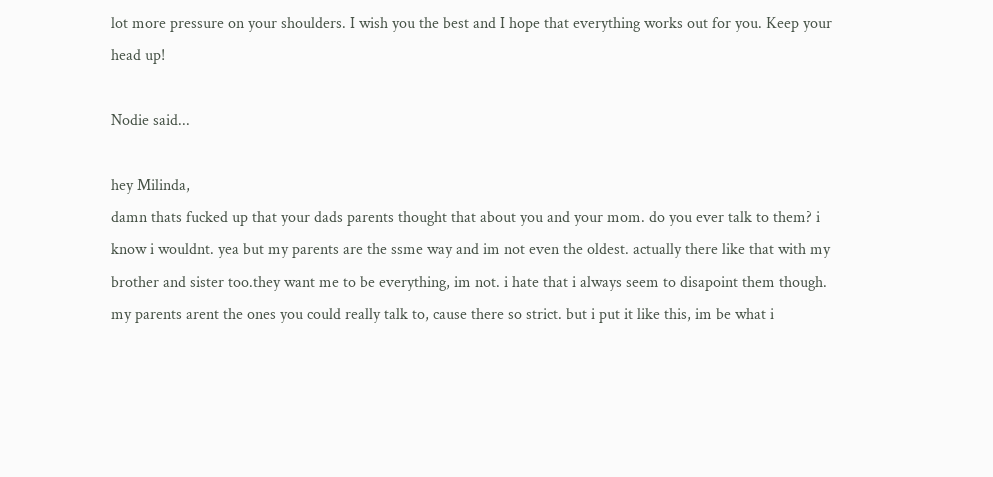lot more pressure on your shoulders. I wish you the best and I hope that everything works out for you. Keep your head up!

Nodie said...

hey Milinda,
damn thats fucked up that your dads parents thought that about you and your mom. do you ever talk to them? i know i wouldnt. yea but my parents are the ssme way and im not even the oldest. actually there like that with my brother and sister too.they want me to be everything, im not. i hate that i always seem to disapoint them though. my parents arent the ones you could really talk to, cause there so strict. but i put it like this, im be what i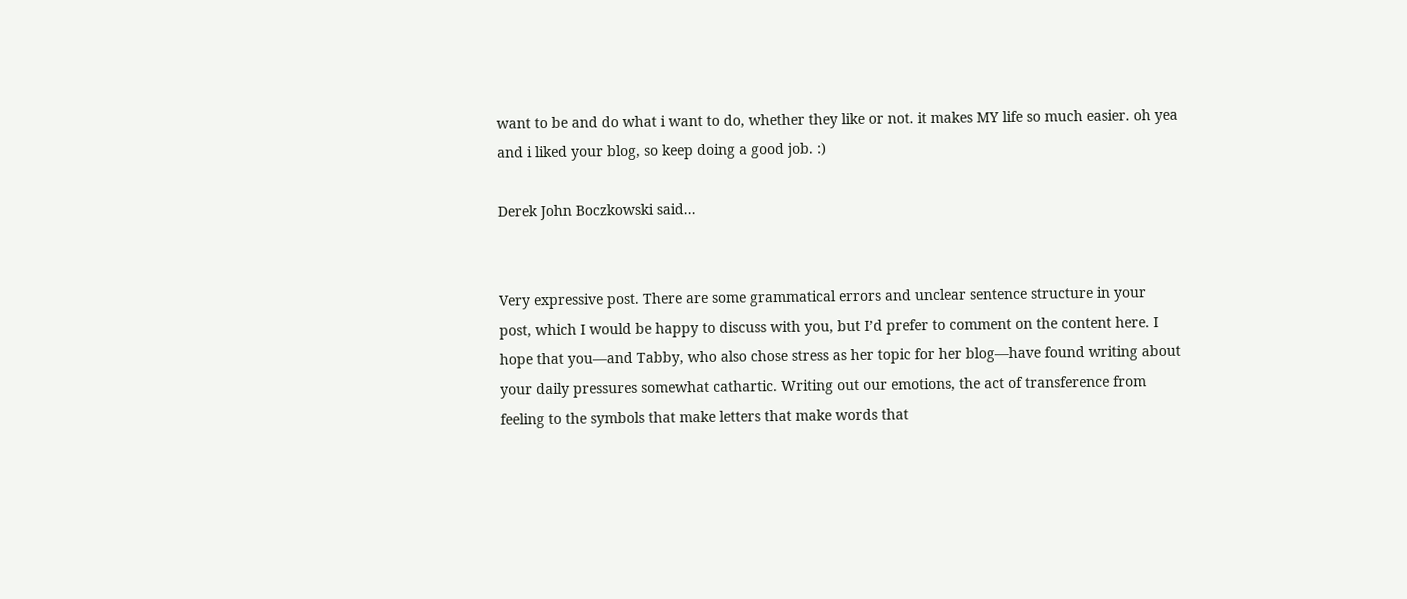want to be and do what i want to do, whether they like or not. it makes MY life so much easier. oh yea and i liked your blog, so keep doing a good job. :)

Derek John Boczkowski said...


Very expressive post. There are some grammatical errors and unclear sentence structure in your post, which I would be happy to discuss with you, but I’d prefer to comment on the content here. I hope that you—and Tabby, who also chose stress as her topic for her blog—have found writing about your daily pressures somewhat cathartic. Writing out our emotions, the act of transference from feeling to the symbols that make letters that make words that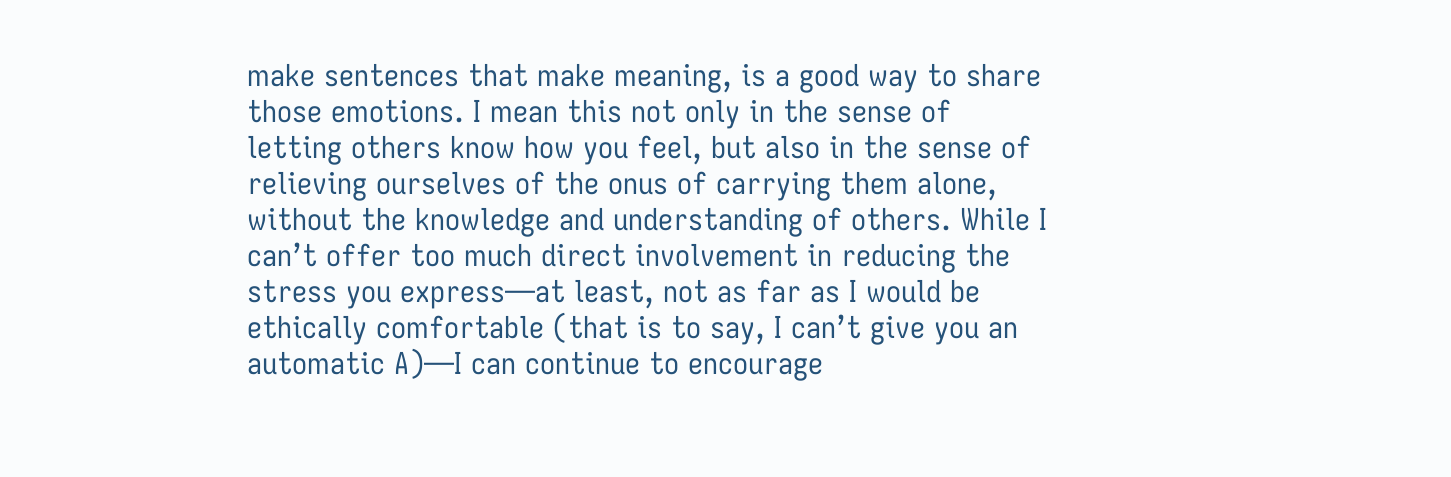make sentences that make meaning, is a good way to share those emotions. I mean this not only in the sense of letting others know how you feel, but also in the sense of relieving ourselves of the onus of carrying them alone, without the knowledge and understanding of others. While I can’t offer too much direct involvement in reducing the stress you express—at least, not as far as I would be ethically comfortable (that is to say, I can’t give you an automatic A)—I can continue to encourage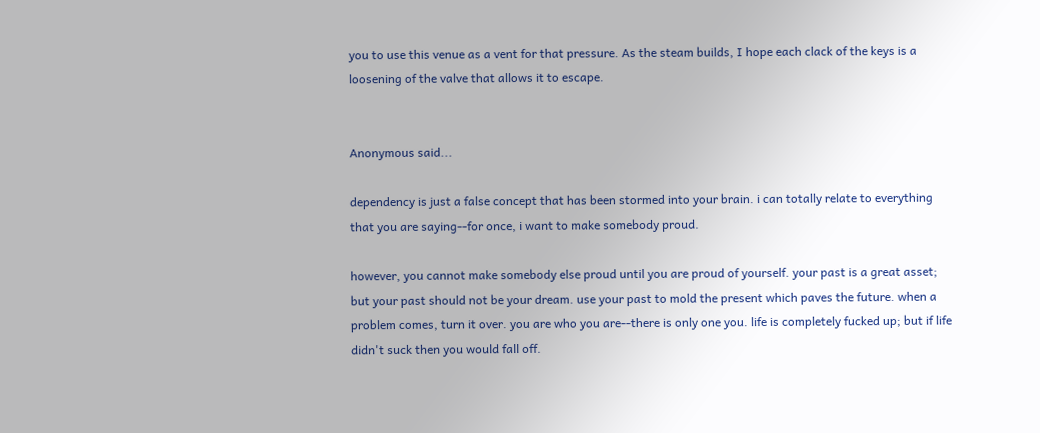you to use this venue as a vent for that pressure. As the steam builds, I hope each clack of the keys is a loosening of the valve that allows it to escape.


Anonymous said...

dependency is just a false concept that has been stormed into your brain. i can totally relate to everything that you are saying--for once, i want to make somebody proud.

however, you cannot make somebody else proud until you are proud of yourself. your past is a great asset; but your past should not be your dream. use your past to mold the present which paves the future. when a problem comes, turn it over. you are who you are--there is only one you. life is completely fucked up; but if life didn't suck then you would fall off.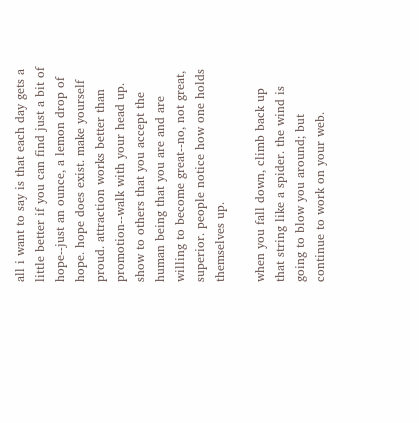all i want to say is that each day gets a little better if you can find just a bit of hope--just an ounce, a lemon drop of hope. hope does exist. make yourself proud. attraction works better than promotion--walk with your head up. show to others that you accept the human being that you are and are willing to become great--no, not great, superior. people notice how one holds themselves up.

when you fall down, climb back up that string like a spider. the wind is going to blow you around; but continue to work on your web.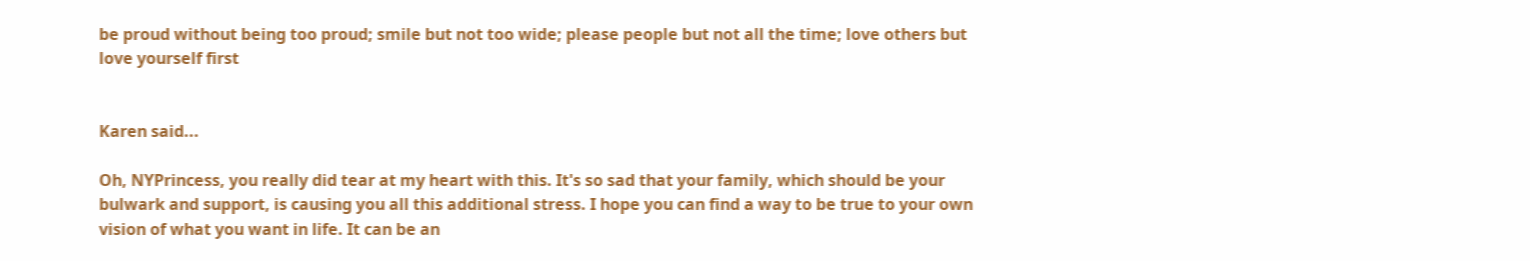be proud without being too proud; smile but not too wide; please people but not all the time; love others but love yourself first


Karen said...

Oh, NYPrincess, you really did tear at my heart with this. It's so sad that your family, which should be your bulwark and support, is causing you all this additional stress. I hope you can find a way to be true to your own vision of what you want in life. It can be an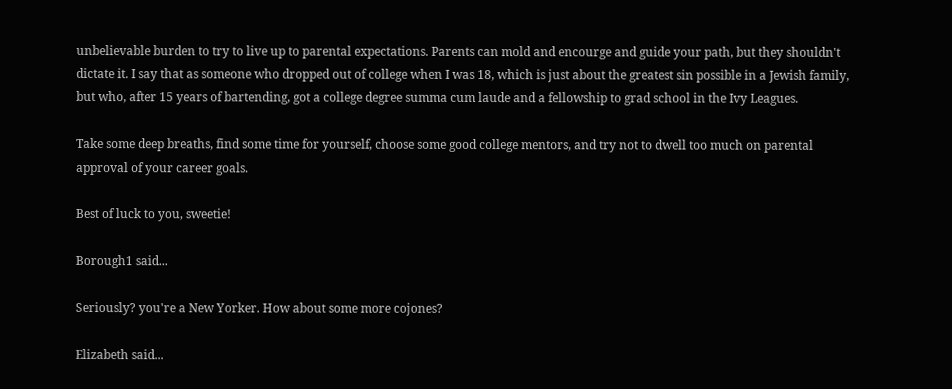unbelievable burden to try to live up to parental expectations. Parents can mold and encourge and guide your path, but they shouldn't dictate it. I say that as someone who dropped out of college when I was 18, which is just about the greatest sin possible in a Jewish family, but who, after 15 years of bartending, got a college degree summa cum laude and a fellowship to grad school in the Ivy Leagues.

Take some deep breaths, find some time for yourself, choose some good college mentors, and try not to dwell too much on parental approval of your career goals.

Best of luck to you, sweetie!

Borough1 said...

Seriously? you're a New Yorker. How about some more cojones?

Elizabeth said...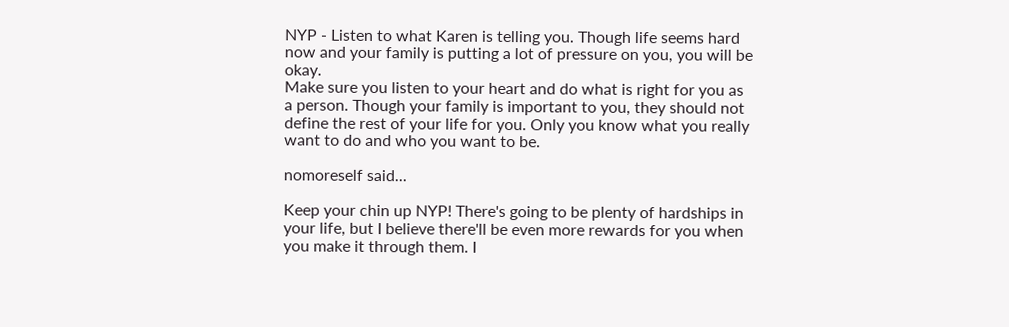NYP - Listen to what Karen is telling you. Though life seems hard now and your family is putting a lot of pressure on you, you will be okay.
Make sure you listen to your heart and do what is right for you as a person. Though your family is important to you, they should not define the rest of your life for you. Only you know what you really want to do and who you want to be.

nomoreself said...

Keep your chin up NYP! There's going to be plenty of hardships in your life, but I believe there'll be even more rewards for you when you make it through them. I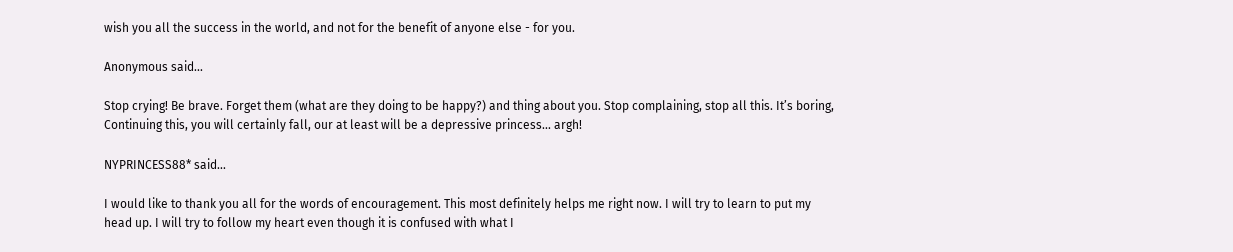wish you all the success in the world, and not for the benefit of anyone else - for you.

Anonymous said...

Stop crying! Be brave. Forget them (what are they doing to be happy?) and thing about you. Stop complaining, stop all this. It’s boring, Continuing this, you will certainly fall, our at least will be a depressive princess... argh!

NYPRINCESS88* said...

I would like to thank you all for the words of encouragement. This most definitely helps me right now. I will try to learn to put my head up. I will try to follow my heart even though it is confused with what I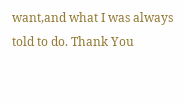want,and what I was always told to do. Thank You